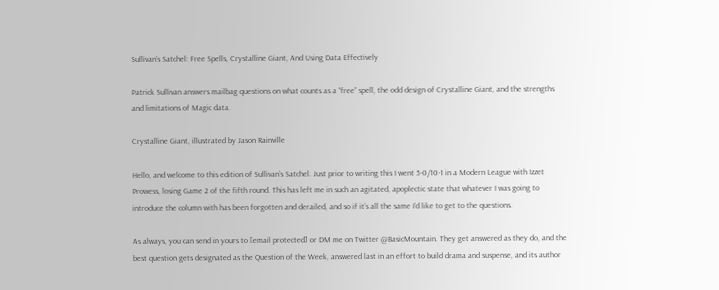Sullivan’s Satchel: Free Spells, Crystalline Giant, And Using Data Effectively

Patrick Sullivan answers mailbag questions on what counts as a “free” spell, the odd design of Crystalline Giant, and the strengths and limitations of Magic data.

Crystalline Giant, illustrated by Jason Rainville

Hello, and welcome to this edition of Sullivan’s Satchel. Just prior to writing this I went 5-0/10-1 in a Modern League with Izzet Prowess, losing Game 2 of the fifth round. This has left me in such an agitated, apoplectic state that whatever I was going to introduce the column with has been forgotten and derailed, and so if it’s all the same I’d like to get to the questions.

As always, you can send in yours to [email protected] or DM me on Twitter @BasicMountain. They get answered as they do, and the best question gets designated as the Question of the Week, answered last in an effort to build drama and suspense, and its author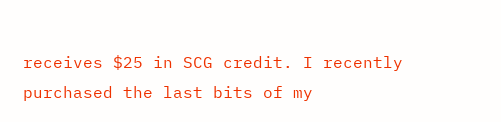receives $25 in SCG credit. I recently purchased the last bits of my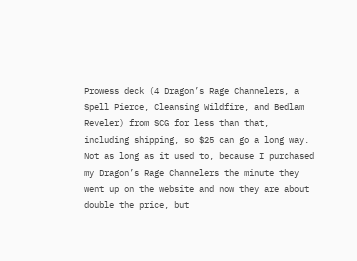Prowess deck (4 Dragon’s Rage Channelers, a Spell Pierce, Cleansing Wildfire, and Bedlam Reveler) from SCG for less than that, including shipping, so $25 can go a long way. Not as long as it used to, because I purchased my Dragon’s Rage Channelers the minute they went up on the website and now they are about double the price, but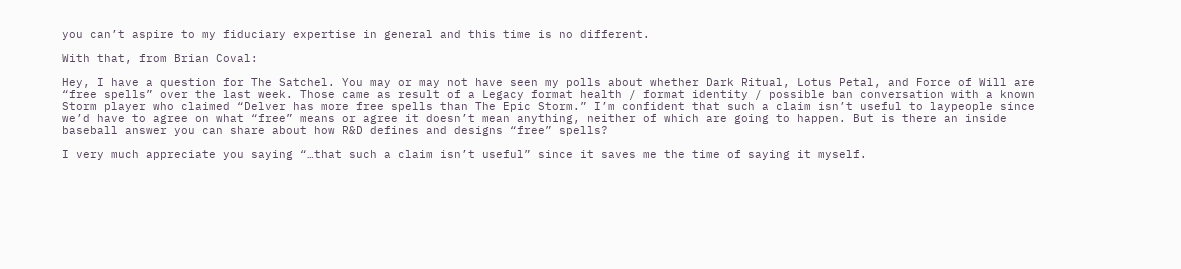you can’t aspire to my fiduciary expertise in general and this time is no different.

With that, from Brian Coval:

Hey, I have a question for The Satchel. You may or may not have seen my polls about whether Dark Ritual, Lotus Petal, and Force of Will are “free spells” over the last week. Those came as result of a Legacy format health / format identity / possible ban conversation with a known Storm player who claimed “Delver has more free spells than The Epic Storm.” I’m confident that such a claim isn’t useful to laypeople since we’d have to agree on what “free” means or agree it doesn’t mean anything, neither of which are going to happen. But is there an inside baseball answer you can share about how R&D defines and designs “free” spells?

I very much appreciate you saying “…that such a claim isn’t useful” since it saves me the time of saying it myself.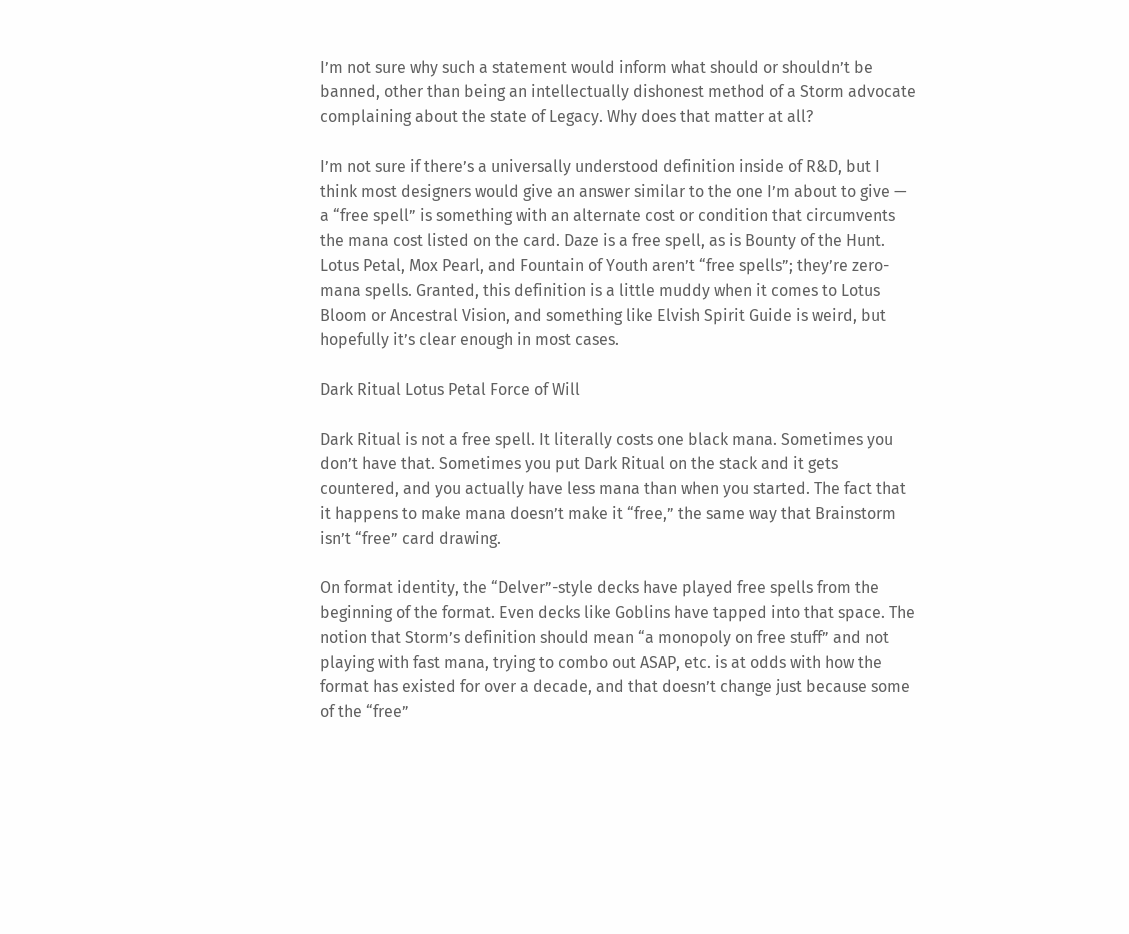I’m not sure why such a statement would inform what should or shouldn’t be banned, other than being an intellectually dishonest method of a Storm advocate complaining about the state of Legacy. Why does that matter at all?

I’m not sure if there’s a universally understood definition inside of R&D, but I think most designers would give an answer similar to the one I’m about to give — a “free spell” is something with an alternate cost or condition that circumvents the mana cost listed on the card. Daze is a free spell, as is Bounty of the Hunt. Lotus Petal, Mox Pearl, and Fountain of Youth aren’t “free spells”; they’re zero-mana spells. Granted, this definition is a little muddy when it comes to Lotus Bloom or Ancestral Vision, and something like Elvish Spirit Guide is weird, but hopefully it’s clear enough in most cases.

Dark Ritual Lotus Petal Force of Will

Dark Ritual is not a free spell. It literally costs one black mana. Sometimes you don’t have that. Sometimes you put Dark Ritual on the stack and it gets countered, and you actually have less mana than when you started. The fact that it happens to make mana doesn’t make it “free,” the same way that Brainstorm isn’t “free” card drawing.

On format identity, the “Delver”-style decks have played free spells from the beginning of the format. Even decks like Goblins have tapped into that space. The notion that Storm’s definition should mean “a monopoly on free stuff” and not playing with fast mana, trying to combo out ASAP, etc. is at odds with how the format has existed for over a decade, and that doesn’t change just because some of the “free”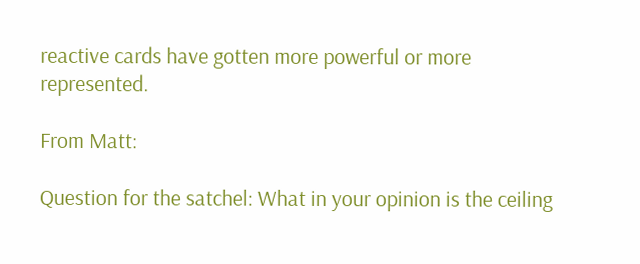reactive cards have gotten more powerful or more represented.

From Matt:

Question for the satchel: What in your opinion is the ceiling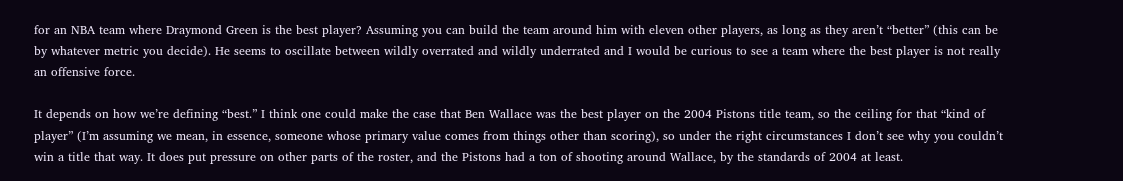for an NBA team where Draymond Green is the best player? Assuming you can build the team around him with eleven other players, as long as they aren’t “better” (this can be by whatever metric you decide). He seems to oscillate between wildly overrated and wildly underrated and I would be curious to see a team where the best player is not really an offensive force.

It depends on how we’re defining “best.” I think one could make the case that Ben Wallace was the best player on the 2004 Pistons title team, so the ceiling for that “kind of player” (I’m assuming we mean, in essence, someone whose primary value comes from things other than scoring), so under the right circumstances I don’t see why you couldn’t win a title that way. It does put pressure on other parts of the roster, and the Pistons had a ton of shooting around Wallace, by the standards of 2004 at least.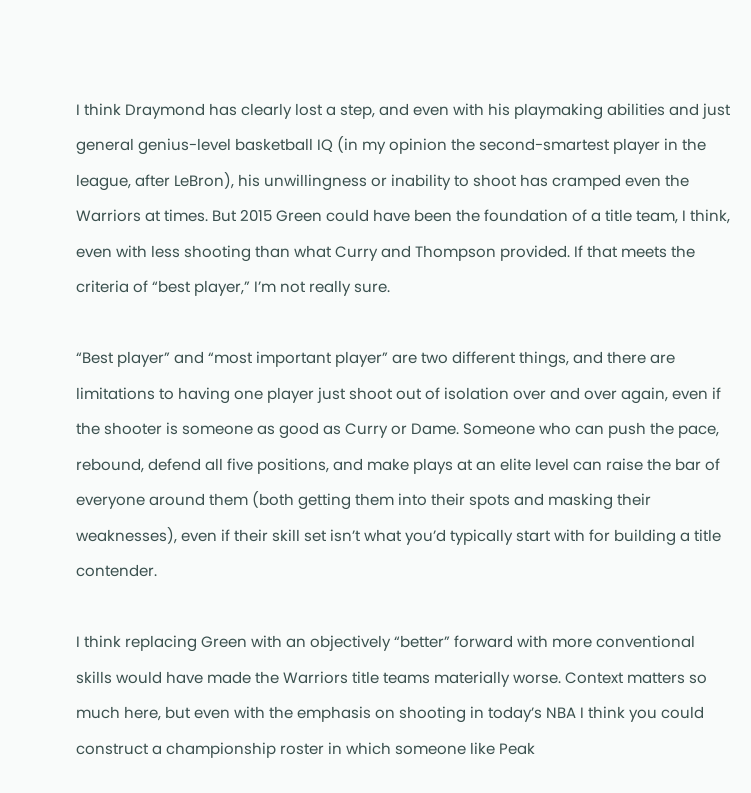I think Draymond has clearly lost a step, and even with his playmaking abilities and just general genius-level basketball IQ (in my opinion the second-smartest player in the league, after LeBron), his unwillingness or inability to shoot has cramped even the Warriors at times. But 2015 Green could have been the foundation of a title team, I think, even with less shooting than what Curry and Thompson provided. If that meets the criteria of “best player,” I’m not really sure.

“Best player” and “most important player” are two different things, and there are limitations to having one player just shoot out of isolation over and over again, even if the shooter is someone as good as Curry or Dame. Someone who can push the pace, rebound, defend all five positions, and make plays at an elite level can raise the bar of everyone around them (both getting them into their spots and masking their weaknesses), even if their skill set isn’t what you’d typically start with for building a title contender.

I think replacing Green with an objectively “better” forward with more conventional skills would have made the Warriors title teams materially worse. Context matters so much here, but even with the emphasis on shooting in today’s NBA I think you could construct a championship roster in which someone like Peak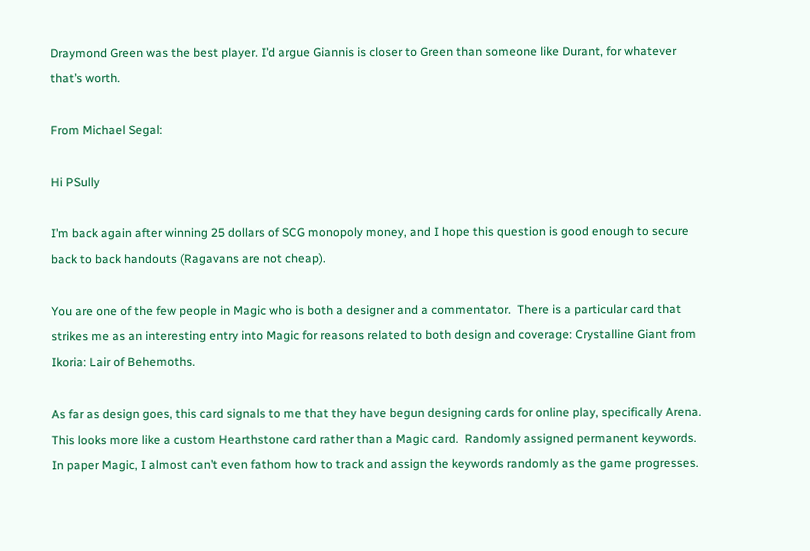Draymond Green was the best player. I’d argue Giannis is closer to Green than someone like Durant, for whatever that’s worth.

From Michael Segal:

Hi PSully

I’m back again after winning 25 dollars of SCG monopoly money, and I hope this question is good enough to secure back to back handouts (Ragavans are not cheap).

You are one of the few people in Magic who is both a designer and a commentator.  There is a particular card that strikes me as an interesting entry into Magic for reasons related to both design and coverage: Crystalline Giant from Ikoria: Lair of Behemoths.

As far as design goes, this card signals to me that they have begun designing cards for online play, specifically Arena.  This looks more like a custom Hearthstone card rather than a Magic card.  Randomly assigned permanent keywords.  In paper Magic, I almost can’t even fathom how to track and assign the keywords randomly as the game progresses.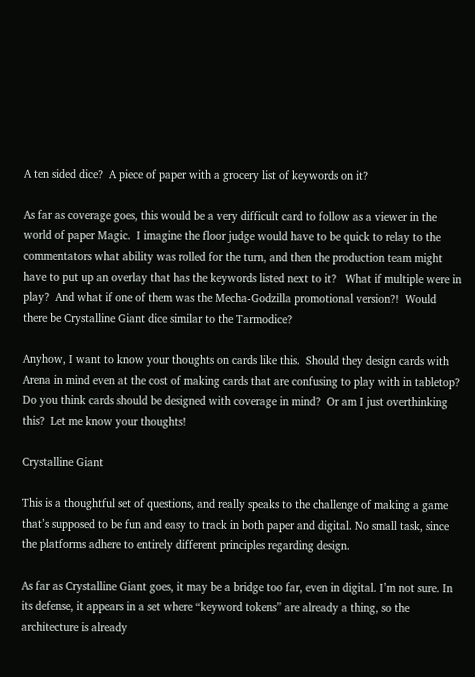A ten sided dice?  A piece of paper with a grocery list of keywords on it?

As far as coverage goes, this would be a very difficult card to follow as a viewer in the world of paper Magic.  I imagine the floor judge would have to be quick to relay to the commentators what ability was rolled for the turn, and then the production team might have to put up an overlay that has the keywords listed next to it?   What if multiple were in play?  And what if one of them was the Mecha-Godzilla promotional version?!  Would there be Crystalline Giant dice similar to the Tarmodice?

Anyhow, I want to know your thoughts on cards like this.  Should they design cards with Arena in mind even at the cost of making cards that are confusing to play with in tabletop?  Do you think cards should be designed with coverage in mind?  Or am I just overthinking this?  Let me know your thoughts!

Crystalline Giant

This is a thoughtful set of questions, and really speaks to the challenge of making a game that’s supposed to be fun and easy to track in both paper and digital. No small task, since the platforms adhere to entirely different principles regarding design.

As far as Crystalline Giant goes, it may be a bridge too far, even in digital. I’m not sure. In its defense, it appears in a set where “keyword tokens” are already a thing, so the architecture is already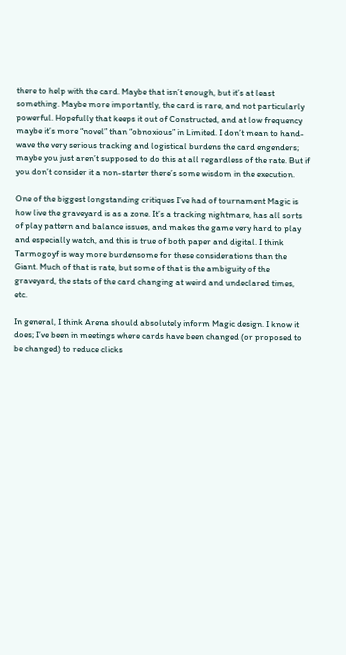there to help with the card. Maybe that isn’t enough, but it’s at least something. Maybe more importantly, the card is rare, and not particularly powerful. Hopefully that keeps it out of Constructed, and at low frequency maybe it’s more “novel” than “obnoxious” in Limited. I don’t mean to hand-wave the very serious tracking and logistical burdens the card engenders; maybe you just aren’t supposed to do this at all regardless of the rate. But if you don’t consider it a non-starter there’s some wisdom in the execution.

One of the biggest longstanding critiques I’ve had of tournament Magic is how live the graveyard is as a zone. It’s a tracking nightmare, has all sorts of play pattern and balance issues, and makes the game very hard to play and especially watch, and this is true of both paper and digital. I think Tarmogoyf is way more burdensome for these considerations than the Giant. Much of that is rate, but some of that is the ambiguity of the graveyard, the stats of the card changing at weird and undeclared times, etc.

In general, I think Arena should absolutely inform Magic design. I know it does; I’ve been in meetings where cards have been changed (or proposed to be changed) to reduce clicks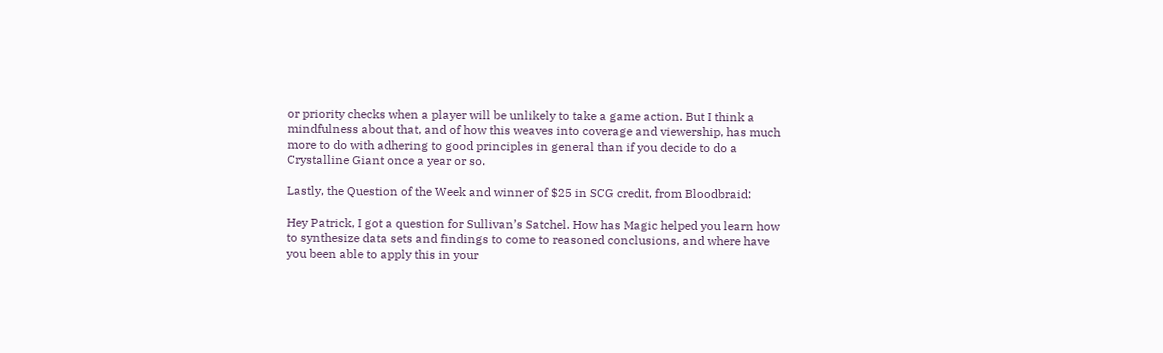or priority checks when a player will be unlikely to take a game action. But I think a mindfulness about that, and of how this weaves into coverage and viewership, has much more to do with adhering to good principles in general than if you decide to do a Crystalline Giant once a year or so.

Lastly, the Question of the Week and winner of $25 in SCG credit, from Bloodbraid:

Hey Patrick, I got a question for Sullivan’s Satchel. How has Magic helped you learn how to synthesize data sets and findings to come to reasoned conclusions, and where have you been able to apply this in your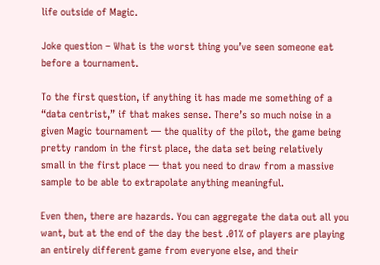life outside of Magic.

Joke question – What is the worst thing you’ve seen someone eat before a tournament.

To the first question, if anything it has made me something of a “data centrist,” if that makes sense. There’s so much noise in a given Magic tournament — the quality of the pilot, the game being pretty random in the first place, the data set being relatively small in the first place — that you need to draw from a massive sample to be able to extrapolate anything meaningful.

Even then, there are hazards. You can aggregate the data out all you want, but at the end of the day the best .01% of players are playing an entirely different game from everyone else, and their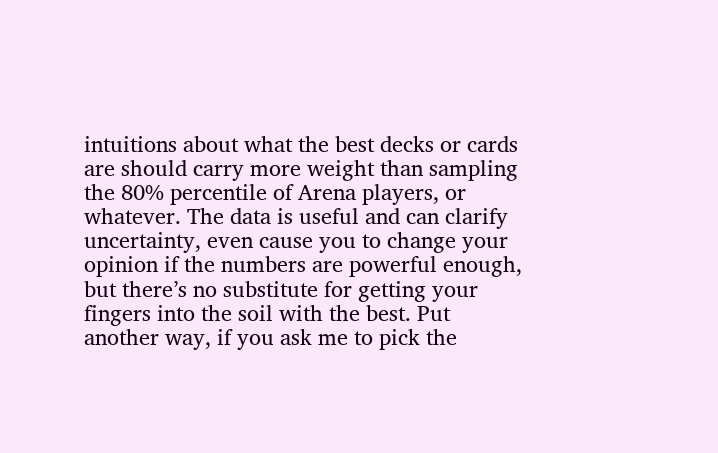intuitions about what the best decks or cards are should carry more weight than sampling the 80% percentile of Arena players, or whatever. The data is useful and can clarify uncertainty, even cause you to change your opinion if the numbers are powerful enough, but there’s no substitute for getting your fingers into the soil with the best. Put another way, if you ask me to pick the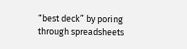“best deck” by poring through spreadsheets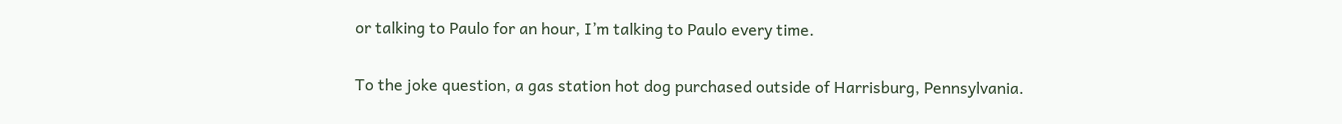or talking to Paulo for an hour, I’m talking to Paulo every time.

To the joke question, a gas station hot dog purchased outside of Harrisburg, Pennsylvania.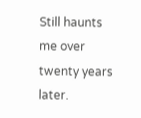Still haunts me over twenty years later.